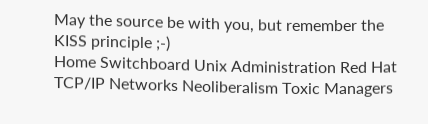May the source be with you, but remember the KISS principle ;-)
Home Switchboard Unix Administration Red Hat TCP/IP Networks Neoliberalism Toxic Managers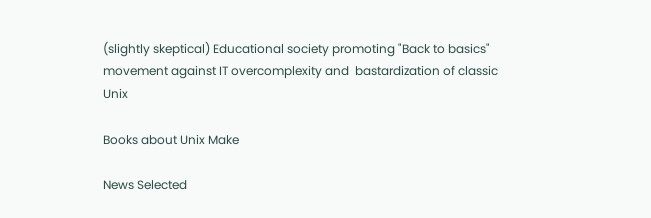(slightly skeptical) Educational society promoting "Back to basics" movement against IT overcomplexity and  bastardization of classic Unix

Books about Unix Make

News Selected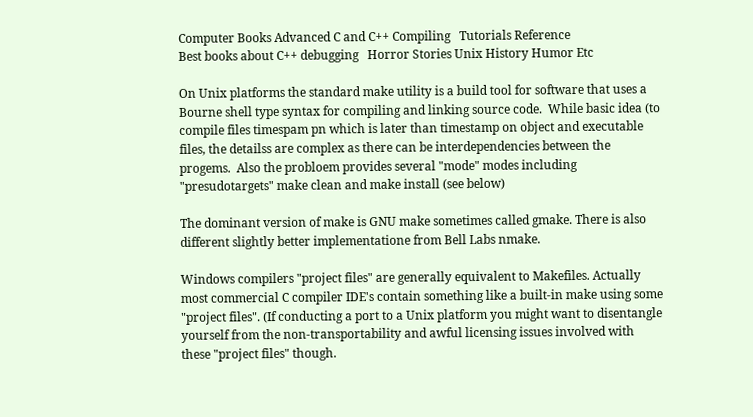Computer Books Advanced C and C++ Compiling   Tutorials Reference
Best books about C++ debugging   Horror Stories Unix History Humor Etc

On Unix platforms the standard make utility is a build tool for software that uses a Bourne shell type syntax for compiling and linking source code.  While basic idea (to compile files timespam pn which is later than timestamp on object and executable files, the detailss are complex as there can be interdependencies between the progems.  Also the probloem provides several "mode" modes including "presudotargets" make clean and make install (see below)

The dominant version of make is GNU make sometimes called gmake. There is also different slightly better implementatione from Bell Labs nmake.

Windows compilers "project files" are generally equivalent to Makefiles. Actually most commercial C compiler IDE's contain something like a built-in make using some "project files". (If conducting a port to a Unix platform you might want to disentangle yourself from the non-transportability and awful licensing issues involved with these "project files" though.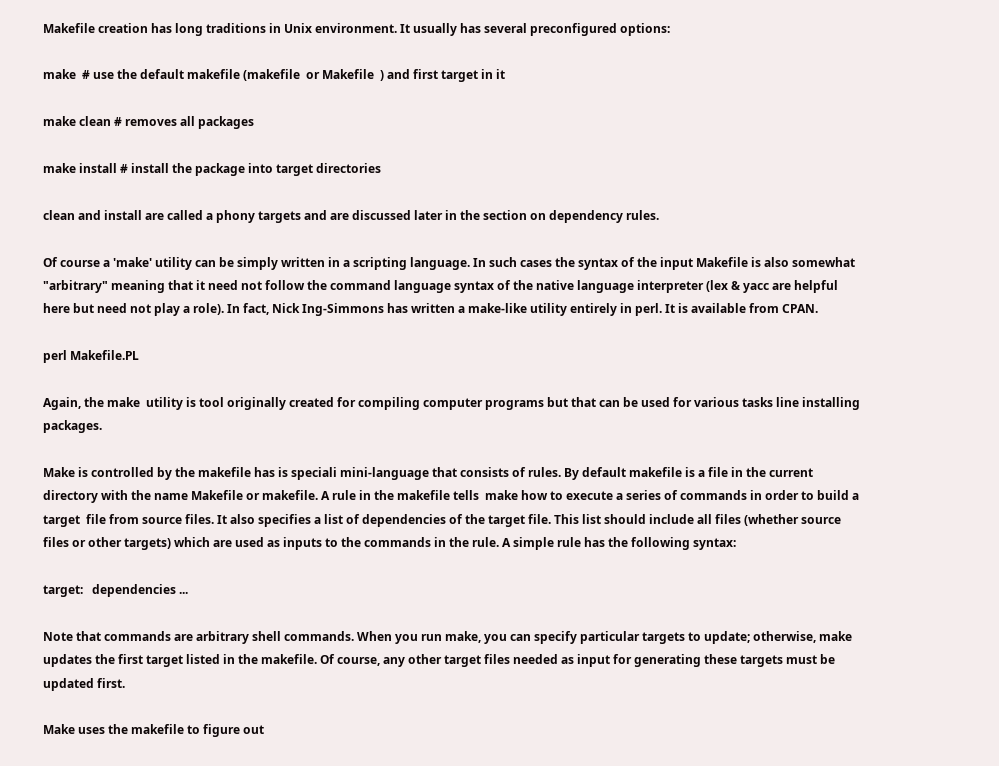Makefile creation has long traditions in Unix environment. It usually has several preconfigured options:

make  # use the default makefile (makefile  or Makefile  ) and first target in it

make clean # removes all packages

make install # install the package into target directories

clean and install are called a phony targets and are discussed later in the section on dependency rules.

Of course a 'make' utility can be simply written in a scripting language. In such cases the syntax of the input Makefile is also somewhat "arbitrary" meaning that it need not follow the command language syntax of the native language interpreter (lex & yacc are helpful here but need not play a role). In fact, Nick Ing-Simmons has written a make-like utility entirely in perl. It is available from CPAN.

perl Makefile.PL

Again, the make  utility is tool originally created for compiling computer programs but that can be used for various tasks line installing packages.

Make is controlled by the makefile has is speciali mini-language that consists of rules. By default makefile is a file in the current directory with the name Makefile or makefile. A rule in the makefile tells  make how to execute a series of commands in order to build a target  file from source files. It also specifies a list of dependencies of the target file. This list should include all files (whether source files or other targets) which are used as inputs to the commands in the rule. A simple rule has the following syntax:

target:   dependencies ...

Note that commands are arbitrary shell commands. When you run make, you can specify particular targets to update; otherwise, make  updates the first target listed in the makefile. Of course, any other target files needed as input for generating these targets must be updated first.

Make uses the makefile to figure out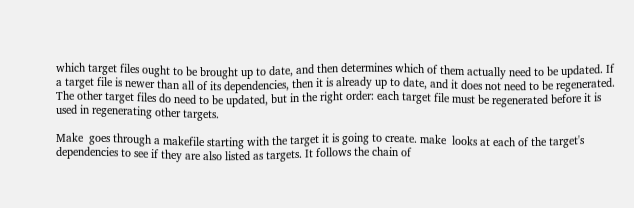which target files ought to be brought up to date, and then determines which of them actually need to be updated. If a target file is newer than all of its dependencies, then it is already up to date, and it does not need to be regenerated. The other target files do need to be updated, but in the right order: each target file must be regenerated before it is used in regenerating other targets.

Make  goes through a makefile starting with the target it is going to create. make  looks at each of the target's dependencies to see if they are also listed as targets. It follows the chain of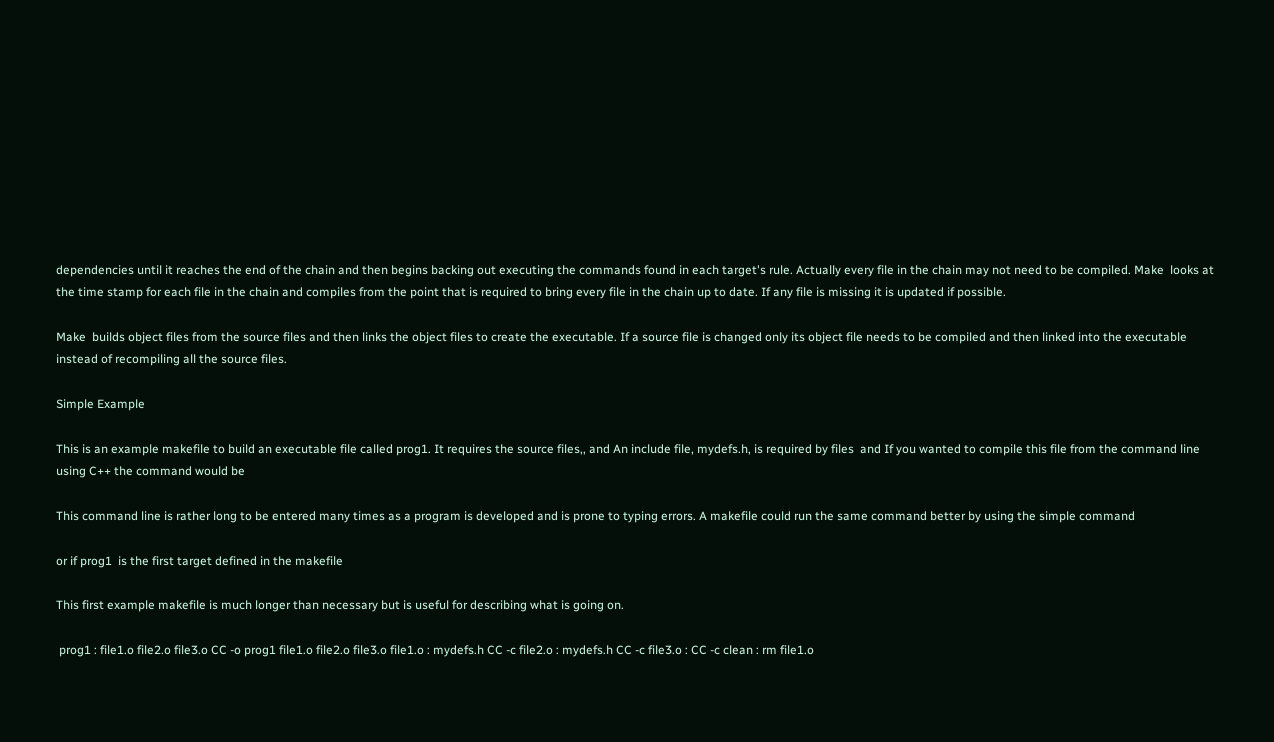dependencies until it reaches the end of the chain and then begins backing out executing the commands found in each target's rule. Actually every file in the chain may not need to be compiled. Make  looks at the time stamp for each file in the chain and compiles from the point that is required to bring every file in the chain up to date. If any file is missing it is updated if possible.

Make  builds object files from the source files and then links the object files to create the executable. If a source file is changed only its object file needs to be compiled and then linked into the executable instead of recompiling all the source files.

Simple Example

This is an example makefile to build an executable file called prog1. It requires the source files,, and An include file, mydefs.h, is required by files  and If you wanted to compile this file from the command line using C++ the command would be

This command line is rather long to be entered many times as a program is developed and is prone to typing errors. A makefile could run the same command better by using the simple command

or if prog1  is the first target defined in the makefile

This first example makefile is much longer than necessary but is useful for describing what is going on.

 prog1 : file1.o file2.o file3.o CC -o prog1 file1.o file2.o file3.o file1.o : mydefs.h CC -c file2.o : mydefs.h CC -c file3.o : CC -c clean : rm file1.o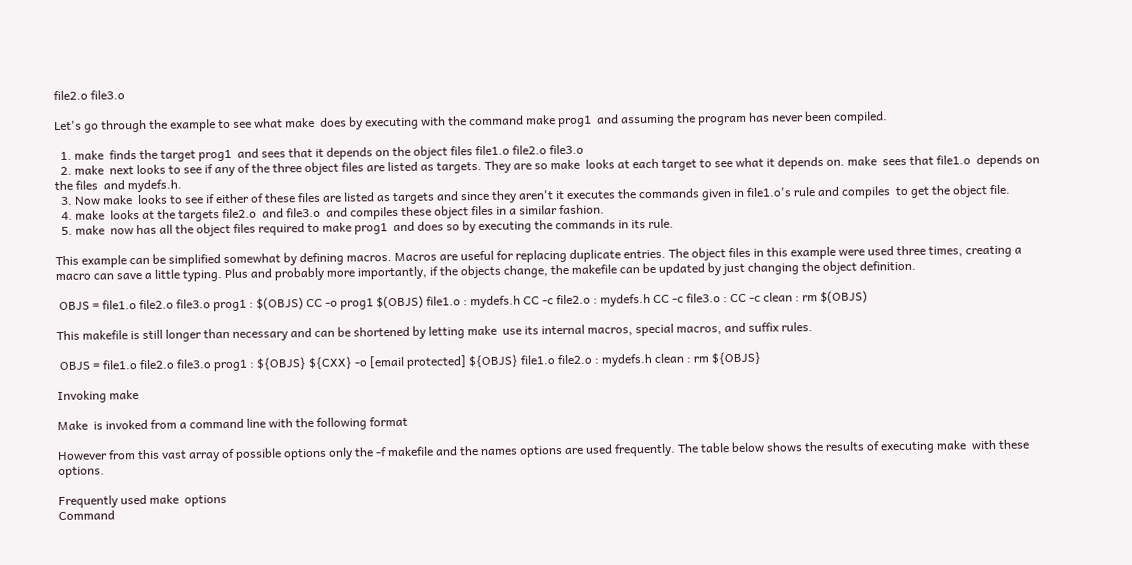file2.o file3.o

Let's go through the example to see what make  does by executing with the command make prog1  and assuming the program has never been compiled.

  1. make  finds the target prog1  and sees that it depends on the object files file1.o file2.o file3.o
  2. make  next looks to see if any of the three object files are listed as targets. They are so make  looks at each target to see what it depends on. make  sees that file1.o  depends on the files  and mydefs.h.
  3. Now make  looks to see if either of these files are listed as targets and since they aren't it executes the commands given in file1.o's rule and compiles  to get the object file.
  4. make  looks at the targets file2.o  and file3.o  and compiles these object files in a similar fashion.
  5. make  now has all the object files required to make prog1  and does so by executing the commands in its rule.

This example can be simplified somewhat by defining macros. Macros are useful for replacing duplicate entries. The object files in this example were used three times, creating a macro can save a little typing. Plus and probably more importantly, if the objects change, the makefile can be updated by just changing the object definition.

 OBJS = file1.o file2.o file3.o prog1 : $(OBJS) CC -o prog1 $(OBJS) file1.o : mydefs.h CC -c file2.o : mydefs.h CC -c file3.o : CC -c clean : rm $(OBJS)

This makefile is still longer than necessary and can be shortened by letting make  use its internal macros, special macros, and suffix rules.

 OBJS = file1.o file2.o file3.o prog1 : ${OBJS} ${CXX} -o [email protected] ${OBJS} file1.o file2.o : mydefs.h clean : rm ${OBJS}

Invoking make

Make  is invoked from a command line with the following format

However from this vast array of possible options only the -f makefile and the names options are used frequently. The table below shows the results of executing make  with these options.

Frequently used make  options
Command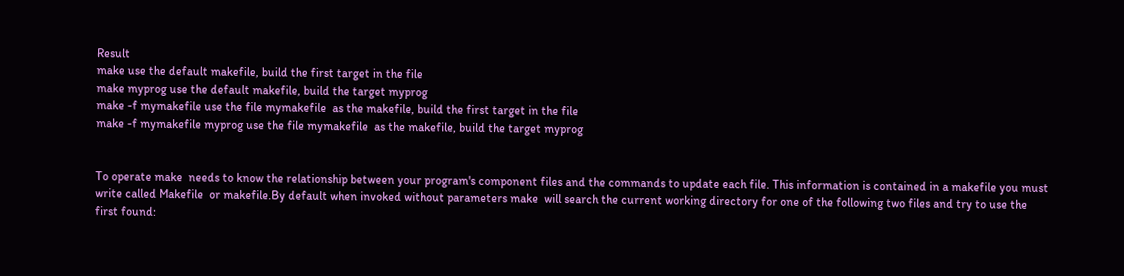Result
make use the default makefile, build the first target in the file
make myprog use the default makefile, build the target myprog
make -f mymakefile use the file mymakefile  as the makefile, build the first target in the file
make -f mymakefile myprog use the file mymakefile  as the makefile, build the target myprog


To operate make  needs to know the relationship between your program's component files and the commands to update each file. This information is contained in a makefile you must write called Makefile  or makefile.By default when invoked without parameters make  will search the current working directory for one of the following two files and try to use the first found: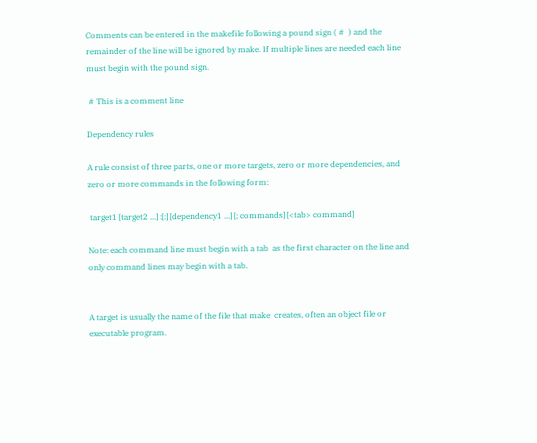Comments can be entered in the makefile following a pound sign ( #  ) and the remainder of the line will be ignored by make. If multiple lines are needed each line must begin with the pound sign.

 # This is a comment line

Dependency rules

A rule consist of three parts, one or more targets, zero or more dependencies, and zero or more commands in the following form:

 target1 [target2 ...] :[:] [dependency1 ...] [; commands] [<tab> command]

Note: each command line must begin with a tab  as the first character on the line and only command lines may begin with a tab.


A target is usually the name of the file that make  creates, often an object file or executable program.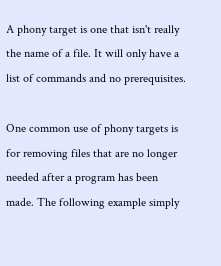A phony target is one that isn't really the name of a file. It will only have a list of commands and no prerequisites.

One common use of phony targets is for removing files that are no longer needed after a program has been made. The following example simply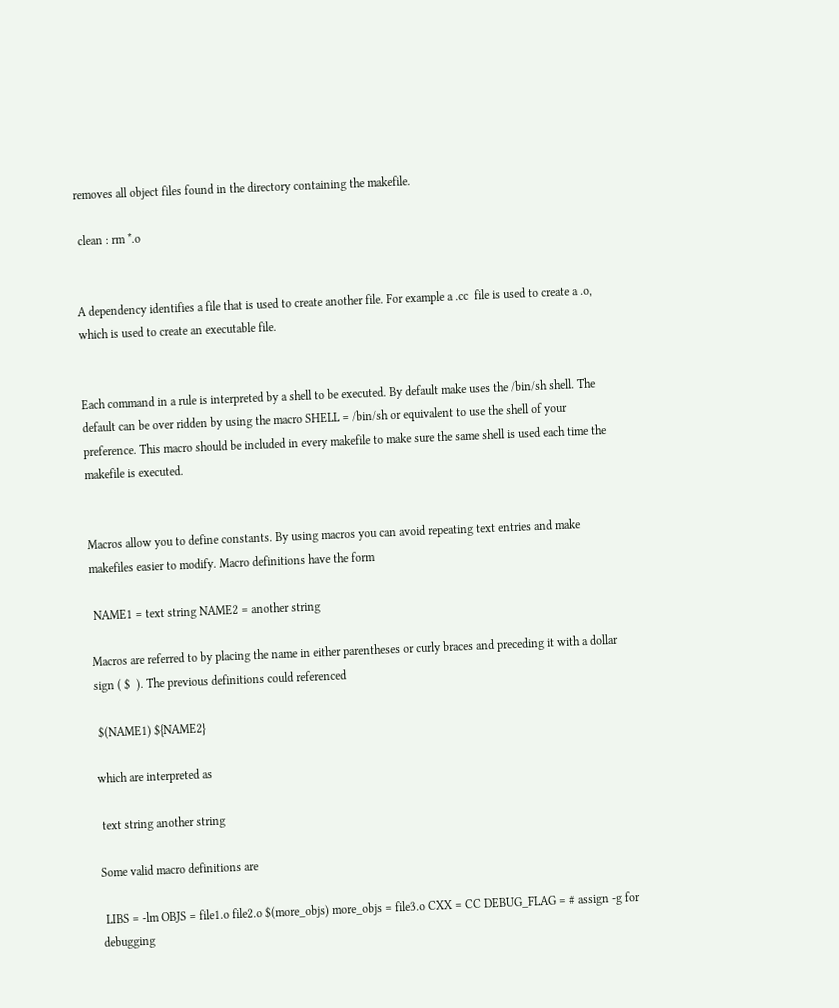removes all object files found in the directory containing the makefile.

 clean : rm *.o


A dependency identifies a file that is used to create another file. For example a .cc  file is used to create a .o, which is used to create an executable file.


Each command in a rule is interpreted by a shell to be executed. By default make uses the /bin/sh shell. The default can be over ridden by using the macro SHELL = /bin/sh or equivalent to use the shell of your preference. This macro should be included in every makefile to make sure the same shell is used each time the makefile is executed.


Macros allow you to define constants. By using macros you can avoid repeating text entries and make makefiles easier to modify. Macro definitions have the form

 NAME1 = text string NAME2 = another string

Macros are referred to by placing the name in either parentheses or curly braces and preceding it with a dollar sign ( $  ). The previous definitions could referenced

 $(NAME1) ${NAME2}

which are interpreted as

 text string another string

Some valid macro definitions are

 LIBS = -lm OBJS = file1.o file2.o $(more_objs) more_objs = file3.o CXX = CC DEBUG_FLAG = # assign -g for debugging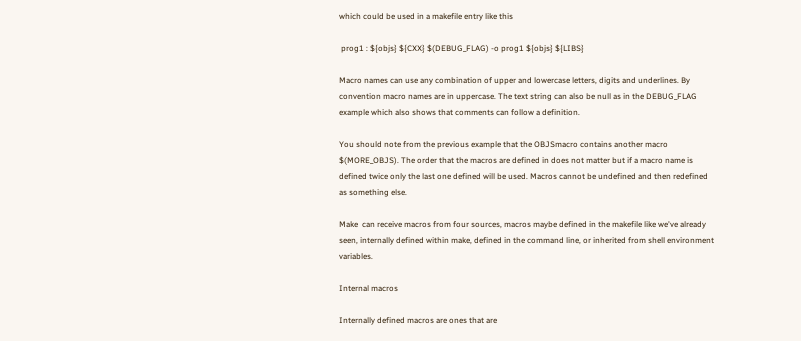which could be used in a makefile entry like this

 prog1 : ${objs} ${CXX} $(DEBUG_FLAG) -o prog1 ${objs} ${LIBS}

Macro names can use any combination of upper and lowercase letters, digits and underlines. By convention macro names are in uppercase. The text string can also be null as in the DEBUG_FLAG  example which also shows that comments can follow a definition.

You should note from the previous example that the OBJSmacro contains another macro $(MORE_OBJS). The order that the macros are defined in does not matter but if a macro name is defined twice only the last one defined will be used. Macros cannot be undefined and then redefined as something else.

Make  can receive macros from four sources, macros maybe defined in the makefile like we've already seen, internally defined within make, defined in the command line, or inherited from shell environment variables.

Internal macros

Internally defined macros are ones that are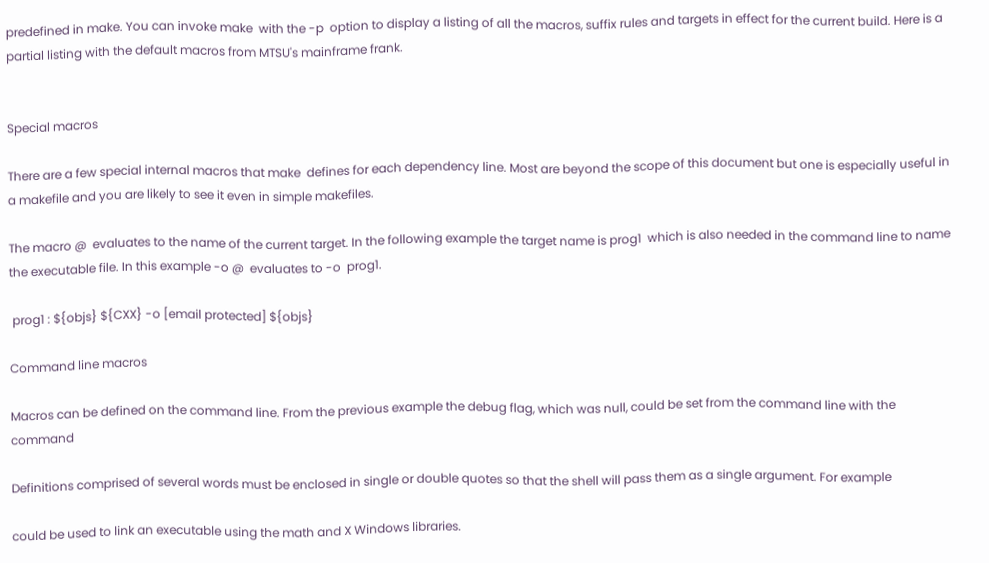predefined in make. You can invoke make  with the -p  option to display a listing of all the macros, suffix rules and targets in effect for the current build. Here is a partial listing with the default macros from MTSU's mainframe frank.


Special macros

There are a few special internal macros that make  defines for each dependency line. Most are beyond the scope of this document but one is especially useful in a makefile and you are likely to see it even in simple makefiles.

The macro @  evaluates to the name of the current target. In the following example the target name is prog1  which is also needed in the command line to name the executable file. In this example -o @  evaluates to -o  prog1.

 prog1 : ${objs} ${CXX} -o [email protected] ${objs}

Command line macros

Macros can be defined on the command line. From the previous example the debug flag, which was null, could be set from the command line with the command

Definitions comprised of several words must be enclosed in single or double quotes so that the shell will pass them as a single argument. For example

could be used to link an executable using the math and X Windows libraries.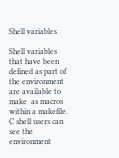Shell variables

Shell variables that have been defined as part of the environment are available to make  as macros within a makefile. C shell users can see the environment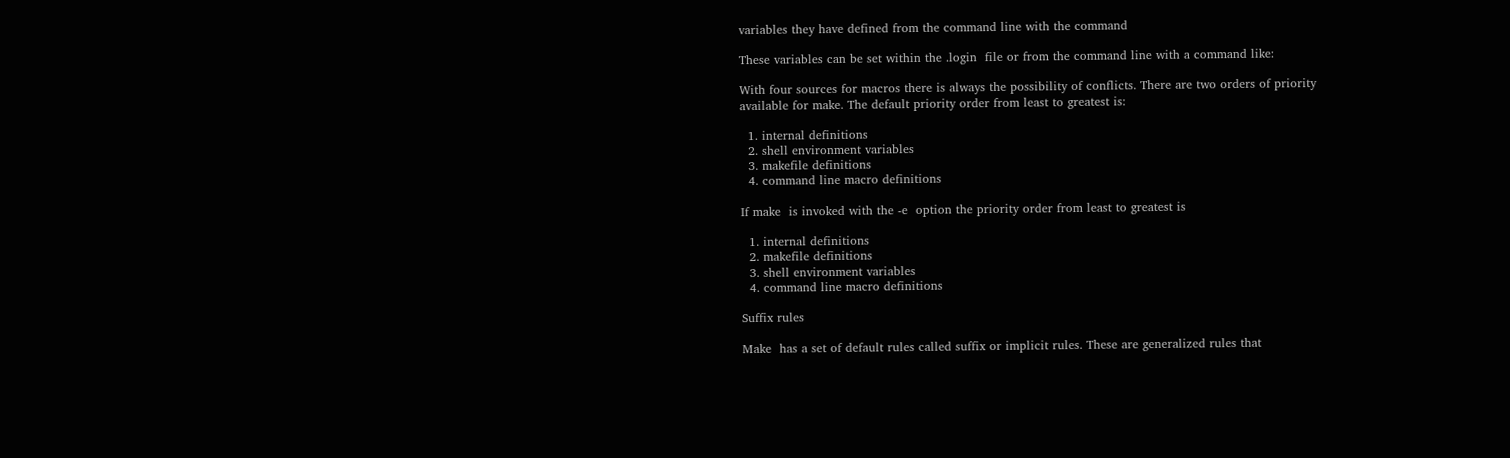variables they have defined from the command line with the command

These variables can be set within the .login  file or from the command line with a command like:

With four sources for macros there is always the possibility of conflicts. There are two orders of priority available for make. The default priority order from least to greatest is:

  1. internal definitions
  2. shell environment variables
  3. makefile definitions
  4. command line macro definitions

If make  is invoked with the -e  option the priority order from least to greatest is

  1. internal definitions
  2. makefile definitions
  3. shell environment variables
  4. command line macro definitions

Suffix rules

Make  has a set of default rules called suffix or implicit rules. These are generalized rules that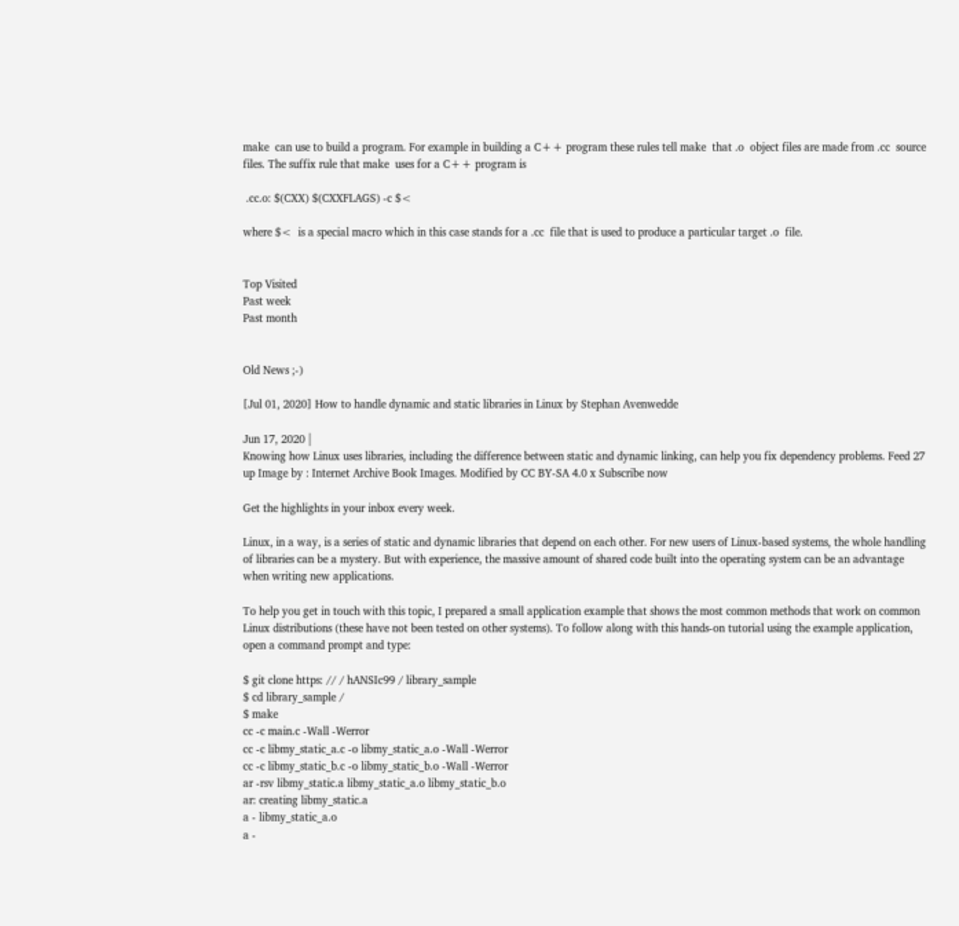make  can use to build a program. For example in building a C++ program these rules tell make  that .o  object files are made from .cc  source files. The suffix rule that make  uses for a C++ program is

 .cc.o: $(CXX) $(CXXFLAGS) -c $<

where $<  is a special macro which in this case stands for a .cc  file that is used to produce a particular target .o  file.


Top Visited
Past week
Past month


Old News ;-)

[Jul 01, 2020] How to handle dynamic and static libraries in Linux by Stephan Avenwedde

Jun 17, 2020 |
Knowing how Linux uses libraries, including the difference between static and dynamic linking, can help you fix dependency problems. Feed 27 up Image by : Internet Archive Book Images. Modified by CC BY-SA 4.0 x Subscribe now

Get the highlights in your inbox every week.

Linux, in a way, is a series of static and dynamic libraries that depend on each other. For new users of Linux-based systems, the whole handling of libraries can be a mystery. But with experience, the massive amount of shared code built into the operating system can be an advantage when writing new applications.

To help you get in touch with this topic, I prepared a small application example that shows the most common methods that work on common Linux distributions (these have not been tested on other systems). To follow along with this hands-on tutorial using the example application, open a command prompt and type:

$ git clone https: // / hANSIc99 / library_sample
$ cd library_sample /
$ make
cc -c main.c -Wall -Werror
cc -c libmy_static_a.c -o libmy_static_a.o -Wall -Werror
cc -c libmy_static_b.c -o libmy_static_b.o -Wall -Werror
ar -rsv libmy_static.a libmy_static_a.o libmy_static_b.o
ar: creating libmy_static.a
a - libmy_static_a.o
a -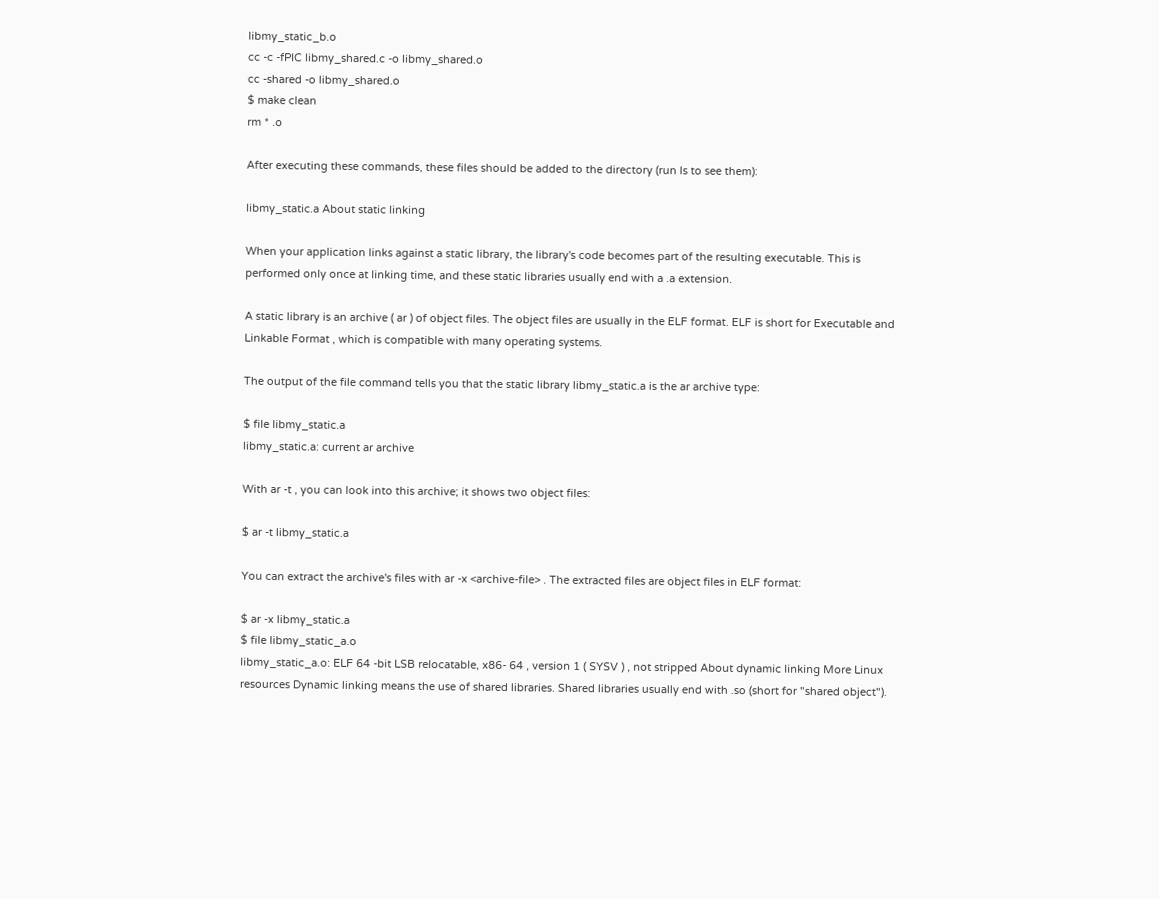libmy_static_b.o
cc -c -fPIC libmy_shared.c -o libmy_shared.o
cc -shared -o libmy_shared.o
$ make clean
rm * .o

After executing these commands, these files should be added to the directory (run ls to see them):

libmy_static.a About static linking

When your application links against a static library, the library's code becomes part of the resulting executable. This is performed only once at linking time, and these static libraries usually end with a .a extension.

A static library is an archive ( ar ) of object files. The object files are usually in the ELF format. ELF is short for Executable and Linkable Format , which is compatible with many operating systems.

The output of the file command tells you that the static library libmy_static.a is the ar archive type:

$ file libmy_static.a
libmy_static.a: current ar archive

With ar -t , you can look into this archive; it shows two object files:

$ ar -t libmy_static.a

You can extract the archive's files with ar -x <archive-file> . The extracted files are object files in ELF format:

$ ar -x libmy_static.a
$ file libmy_static_a.o
libmy_static_a.o: ELF 64 -bit LSB relocatable, x86- 64 , version 1 ( SYSV ) , not stripped About dynamic linking More Linux resources Dynamic linking means the use of shared libraries. Shared libraries usually end with .so (short for "shared object").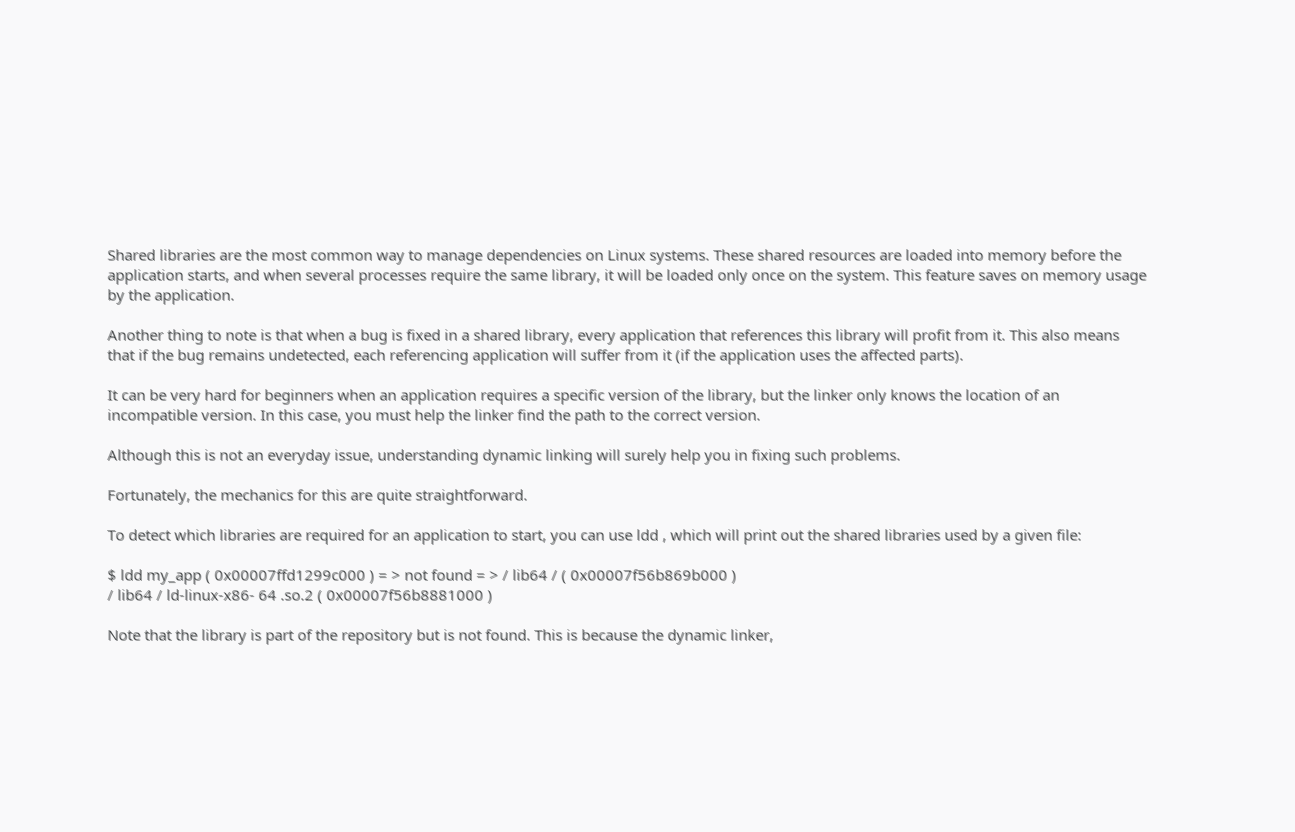Shared libraries are the most common way to manage dependencies on Linux systems. These shared resources are loaded into memory before the application starts, and when several processes require the same library, it will be loaded only once on the system. This feature saves on memory usage by the application.

Another thing to note is that when a bug is fixed in a shared library, every application that references this library will profit from it. This also means that if the bug remains undetected, each referencing application will suffer from it (if the application uses the affected parts).

It can be very hard for beginners when an application requires a specific version of the library, but the linker only knows the location of an incompatible version. In this case, you must help the linker find the path to the correct version.

Although this is not an everyday issue, understanding dynamic linking will surely help you in fixing such problems.

Fortunately, the mechanics for this are quite straightforward.

To detect which libraries are required for an application to start, you can use ldd , which will print out the shared libraries used by a given file:

$ ldd my_app ( 0x00007ffd1299c000 ) = > not found = > / lib64 / ( 0x00007f56b869b000 )
/ lib64 / ld-linux-x86- 64 .so.2 ( 0x00007f56b8881000 )

Note that the library is part of the repository but is not found. This is because the dynamic linker,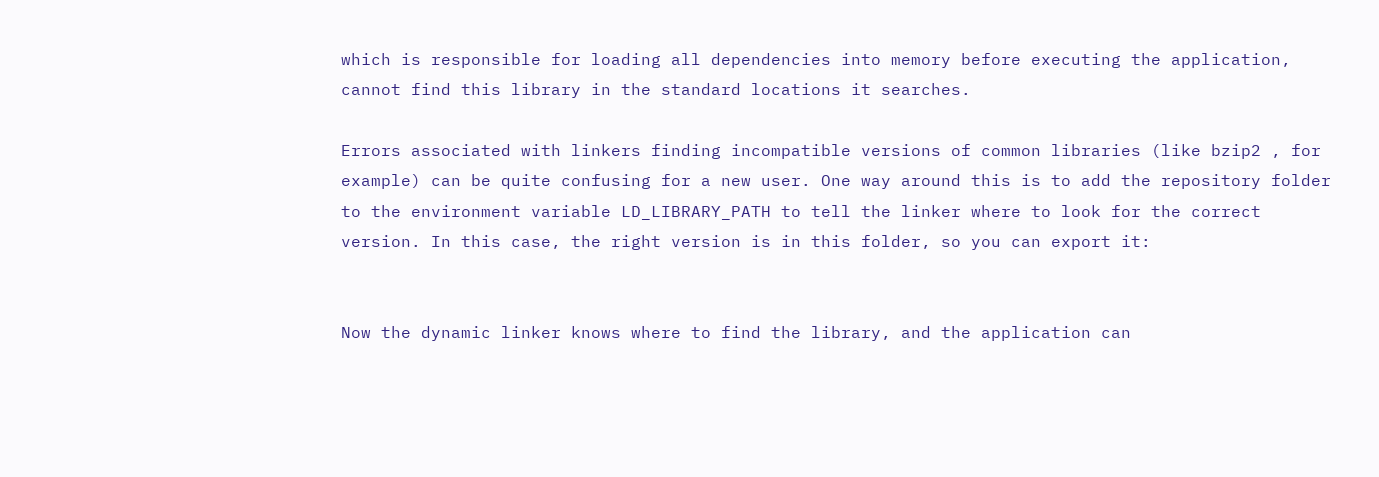which is responsible for loading all dependencies into memory before executing the application, cannot find this library in the standard locations it searches.

Errors associated with linkers finding incompatible versions of common libraries (like bzip2 , for example) can be quite confusing for a new user. One way around this is to add the repository folder to the environment variable LD_LIBRARY_PATH to tell the linker where to look for the correct version. In this case, the right version is in this folder, so you can export it:


Now the dynamic linker knows where to find the library, and the application can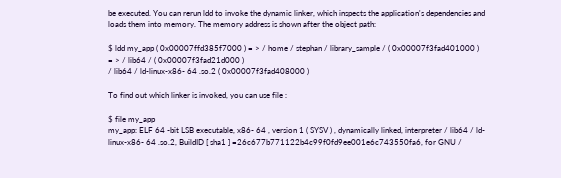be executed. You can rerun ldd to invoke the dynamic linker, which inspects the application's dependencies and loads them into memory. The memory address is shown after the object path:

$ ldd my_app ( 0x00007ffd385f7000 ) = > / home / stephan / library_sample / ( 0x00007f3fad401000 ) = > / lib64 / ( 0x00007f3fad21d000 )
/ lib64 / ld-linux-x86- 64 .so.2 ( 0x00007f3fad408000 )

To find out which linker is invoked, you can use file :

$ file my_app
my_app: ELF 64 -bit LSB executable, x86- 64 , version 1 ( SYSV ) , dynamically linked, interpreter / lib64 / ld-linux-x86- 64 .so.2, BuildID [ sha1 ] =26c677b771122b4c99f0fd9ee001e6c743550fa6, for GNU /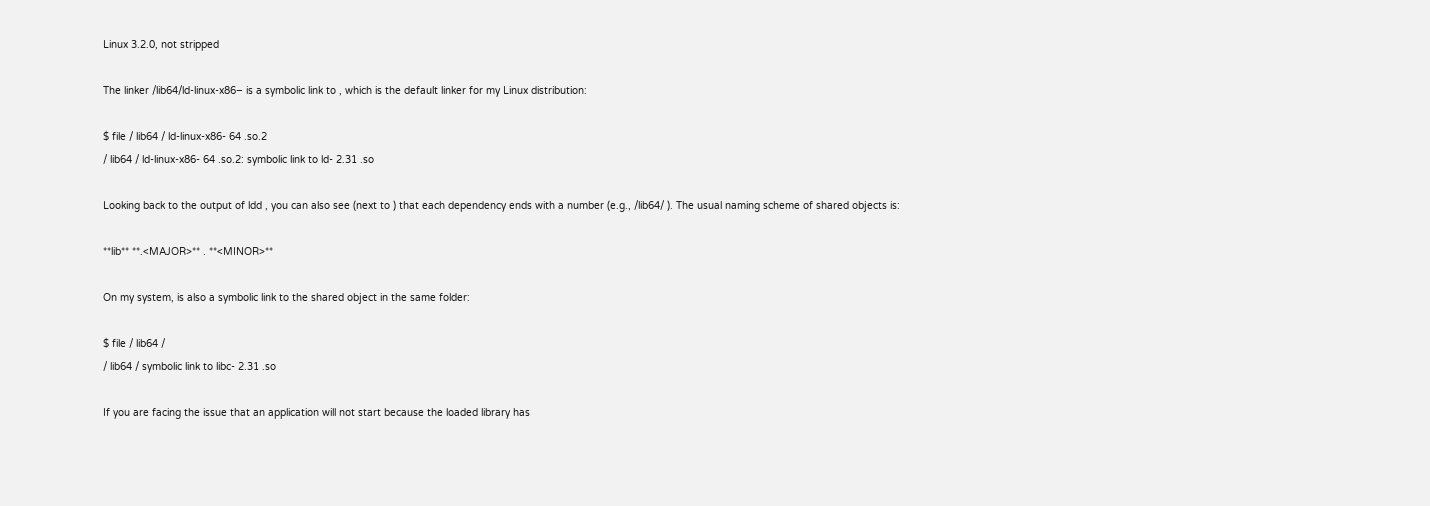Linux 3.2.0, not stripped

The linker /lib64/ld-linux-x86– is a symbolic link to , which is the default linker for my Linux distribution:

$ file / lib64 / ld-linux-x86- 64 .so.2
/ lib64 / ld-linux-x86- 64 .so.2: symbolic link to ld- 2.31 .so

Looking back to the output of ldd , you can also see (next to ) that each dependency ends with a number (e.g., /lib64/ ). The usual naming scheme of shared objects is:

**lib** **.<MAJOR>** . **<MINOR>**

On my system, is also a symbolic link to the shared object in the same folder:

$ file / lib64 /
/ lib64 / symbolic link to libc- 2.31 .so

If you are facing the issue that an application will not start because the loaded library has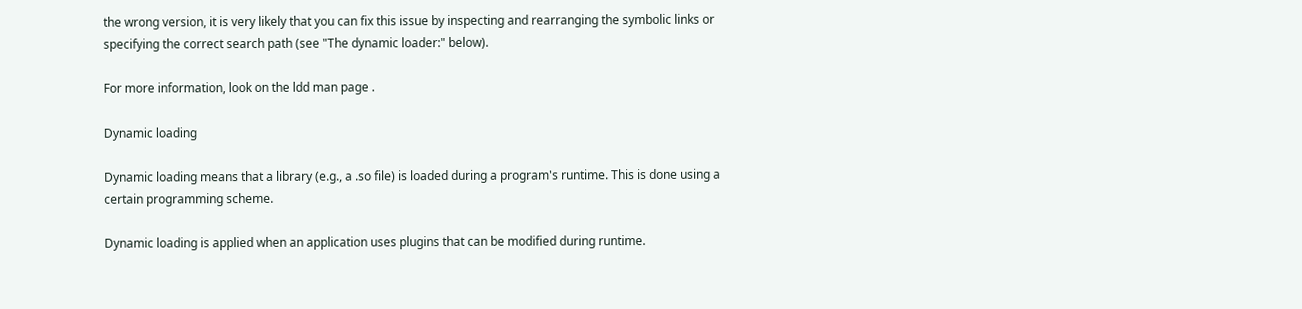the wrong version, it is very likely that you can fix this issue by inspecting and rearranging the symbolic links or specifying the correct search path (see "The dynamic loader:" below).

For more information, look on the ldd man page .

Dynamic loading

Dynamic loading means that a library (e.g., a .so file) is loaded during a program's runtime. This is done using a certain programming scheme.

Dynamic loading is applied when an application uses plugins that can be modified during runtime.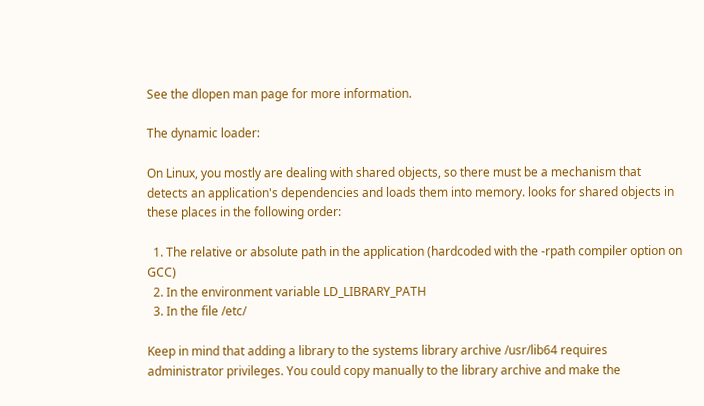See the dlopen man page for more information.

The dynamic loader:

On Linux, you mostly are dealing with shared objects, so there must be a mechanism that detects an application's dependencies and loads them into memory. looks for shared objects in these places in the following order:

  1. The relative or absolute path in the application (hardcoded with the -rpath compiler option on GCC)
  2. In the environment variable LD_LIBRARY_PATH
  3. In the file /etc/

Keep in mind that adding a library to the systems library archive /usr/lib64 requires administrator privileges. You could copy manually to the library archive and make the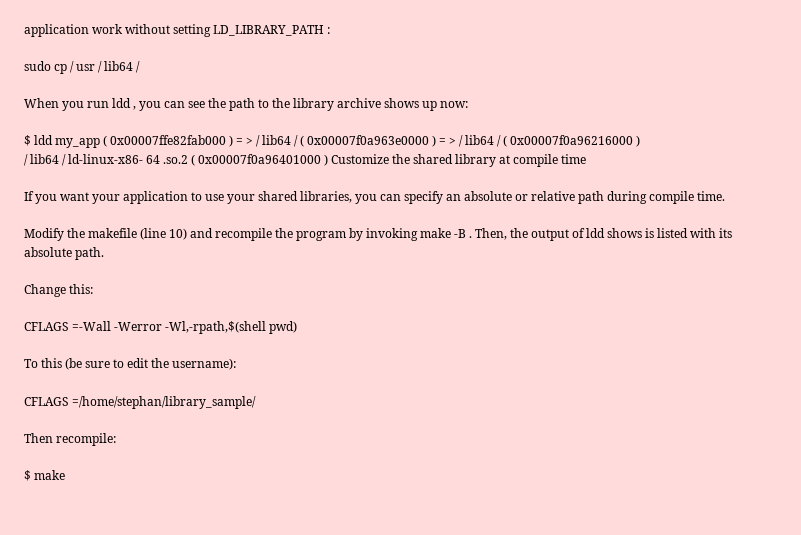application work without setting LD_LIBRARY_PATH :

sudo cp / usr / lib64 /

When you run ldd , you can see the path to the library archive shows up now:

$ ldd my_app ( 0x00007ffe82fab000 ) = > / lib64 / ( 0x00007f0a963e0000 ) = > / lib64 / ( 0x00007f0a96216000 )
/ lib64 / ld-linux-x86- 64 .so.2 ( 0x00007f0a96401000 ) Customize the shared library at compile time

If you want your application to use your shared libraries, you can specify an absolute or relative path during compile time.

Modify the makefile (line 10) and recompile the program by invoking make -B . Then, the output of ldd shows is listed with its absolute path.

Change this:

CFLAGS =-Wall -Werror -Wl,-rpath,$(shell pwd)

To this (be sure to edit the username):

CFLAGS =/home/stephan/library_sample/

Then recompile:

$ make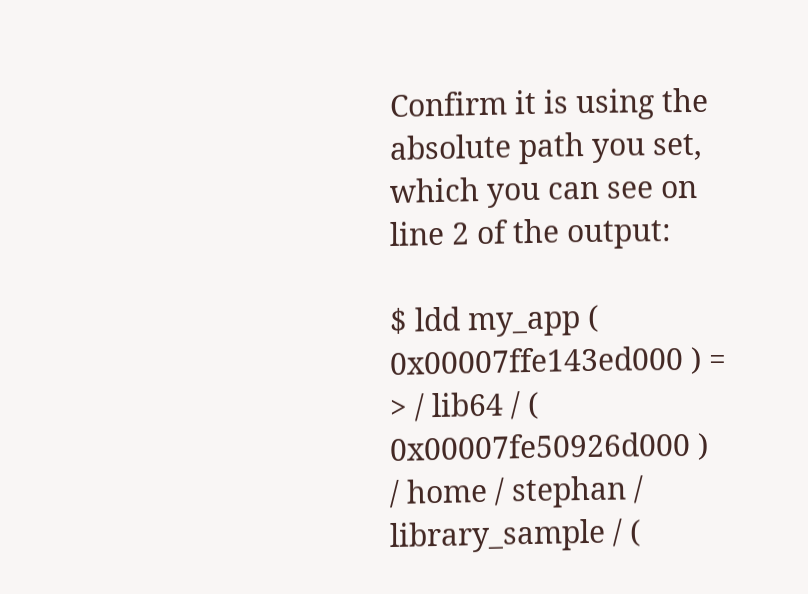Confirm it is using the absolute path you set, which you can see on line 2 of the output:

$ ldd my_app ( 0x00007ffe143ed000 ) = > / lib64 / ( 0x00007fe50926d000 )
/ home / stephan / library_sample / (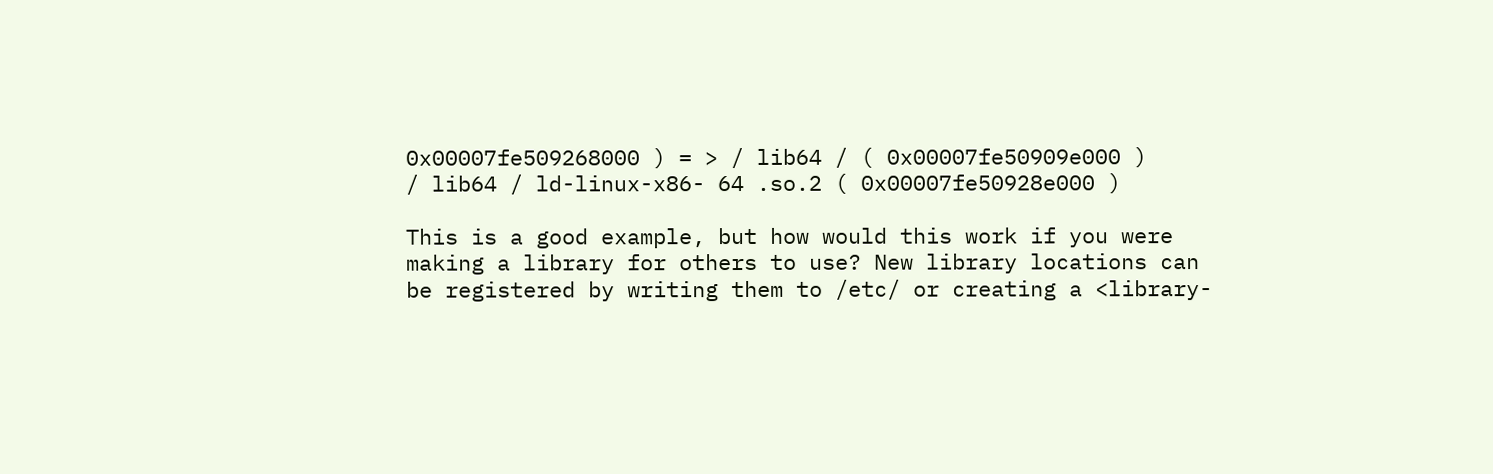0x00007fe509268000 ) = > / lib64 / ( 0x00007fe50909e000 )
/ lib64 / ld-linux-x86- 64 .so.2 ( 0x00007fe50928e000 )

This is a good example, but how would this work if you were making a library for others to use? New library locations can be registered by writing them to /etc/ or creating a <library-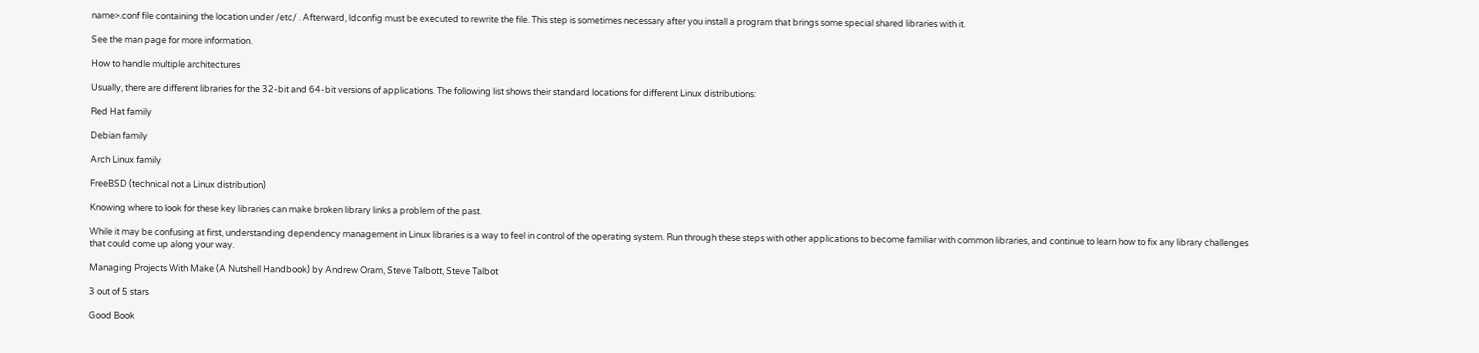name>.conf file containing the location under /etc/ . Afterward, ldconfig must be executed to rewrite the file. This step is sometimes necessary after you install a program that brings some special shared libraries with it.

See the man page for more information.

How to handle multiple architectures

Usually, there are different libraries for the 32-bit and 64-bit versions of applications. The following list shows their standard locations for different Linux distributions:

Red Hat family

Debian family

Arch Linux family

FreeBSD (technical not a Linux distribution)

Knowing where to look for these key libraries can make broken library links a problem of the past.

While it may be confusing at first, understanding dependency management in Linux libraries is a way to feel in control of the operating system. Run through these steps with other applications to become familiar with common libraries, and continue to learn how to fix any library challenges that could come up along your way.

Managing Projects With Make (A Nutshell Handbook) by Andrew Oram, Steve Talbott, Steve Talbot

3 out of 5 stars

Good Book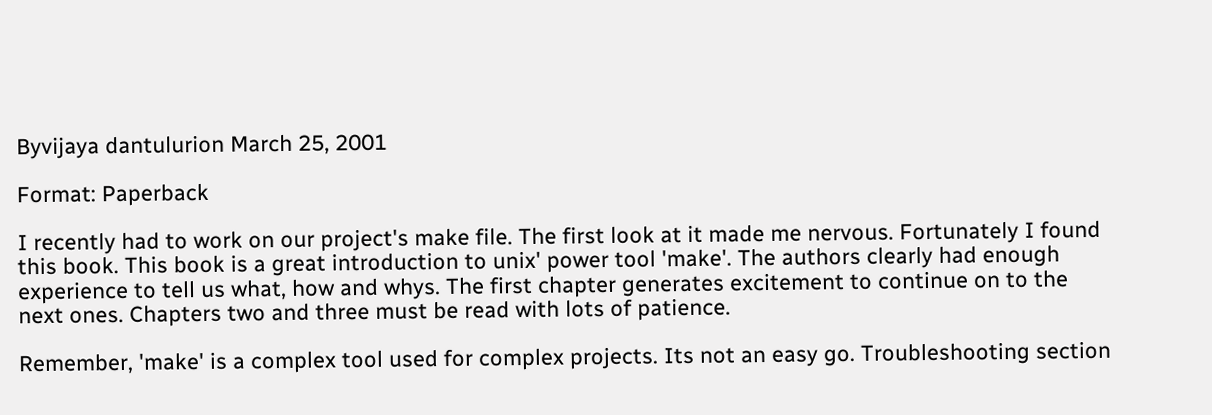Byvijaya dantulurion March 25, 2001

Format: Paperback

I recently had to work on our project's make file. The first look at it made me nervous. Fortunately I found this book. This book is a great introduction to unix' power tool 'make'. The authors clearly had enough experience to tell us what, how and whys. The first chapter generates excitement to continue on to the next ones. Chapters two and three must be read with lots of patience.

Remember, 'make' is a complex tool used for complex projects. Its not an easy go. Troubleshooting section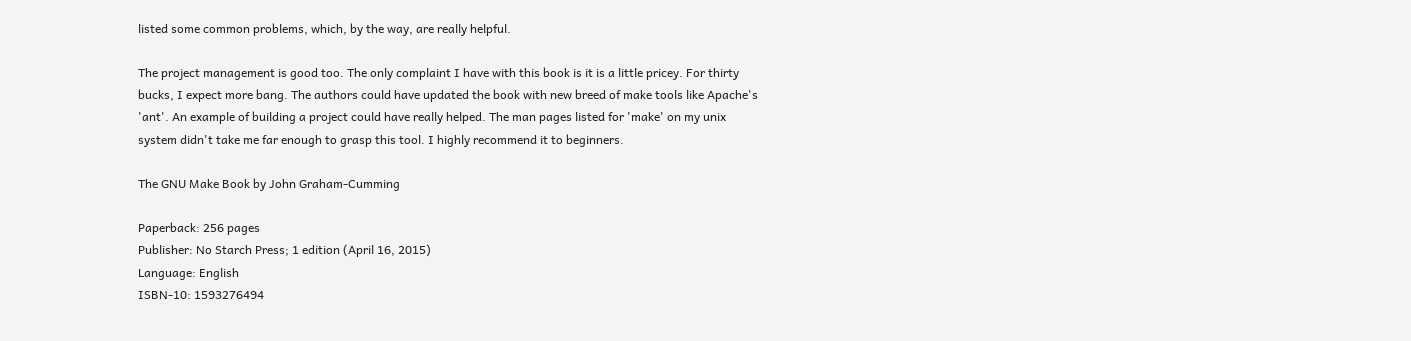listed some common problems, which, by the way, are really helpful.

The project management is good too. The only complaint I have with this book is it is a little pricey. For thirty bucks, I expect more bang. The authors could have updated the book with new breed of make tools like Apache's 'ant'. An example of building a project could have really helped. The man pages listed for 'make' on my unix system didn't take me far enough to grasp this tool. I highly recommend it to beginners.

The GNU Make Book by John Graham-Cumming

Paperback: 256 pages
Publisher: No Starch Press; 1 edition (April 16, 2015)
Language: English
ISBN-10: 1593276494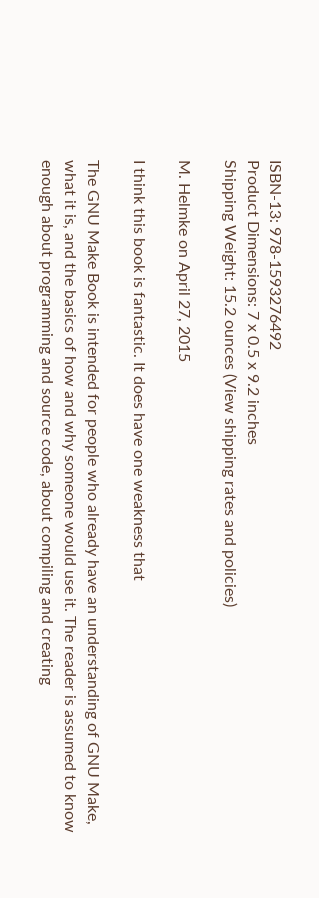ISBN-13: 978-1593276492
Product Dimensions: 7 x 0.5 x 9.2 inches
Shipping Weight: 15.2 ounces (View shipping rates and policies)

M. Helmke on April 27, 2015

I think this book is fantastic. It does have one weakness that

The GNU Make Book is intended for people who already have an understanding of GNU Make, what it is, and the basics of how and why someone would use it. The reader is assumed to know enough about programming and source code, about compiling and creating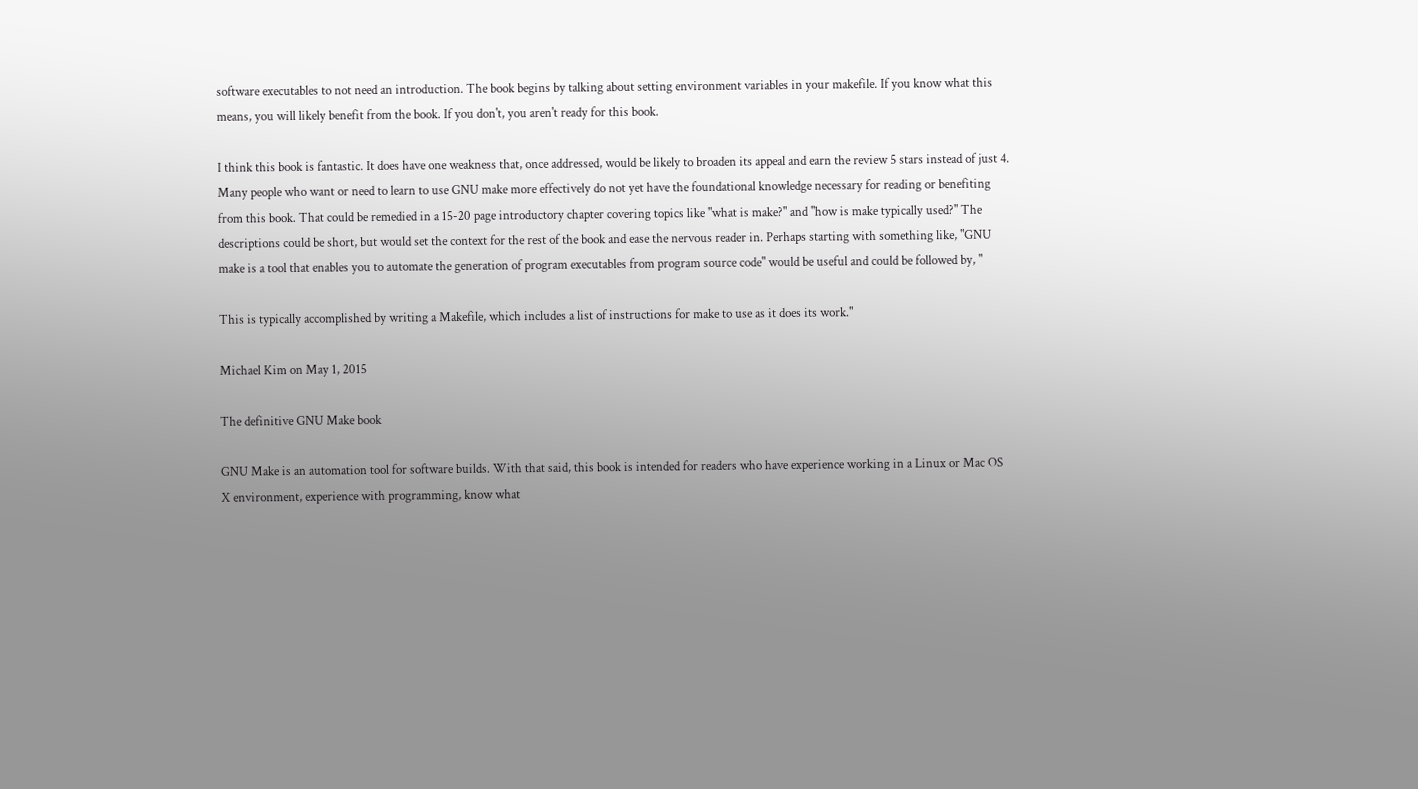software executables to not need an introduction. The book begins by talking about setting environment variables in your makefile. If you know what this means, you will likely benefit from the book. If you don't, you aren't ready for this book.

I think this book is fantastic. It does have one weakness that, once addressed, would be likely to broaden its appeal and earn the review 5 stars instead of just 4. Many people who want or need to learn to use GNU make more effectively do not yet have the foundational knowledge necessary for reading or benefiting from this book. That could be remedied in a 15-20 page introductory chapter covering topics like "what is make?" and "how is make typically used?" The descriptions could be short, but would set the context for the rest of the book and ease the nervous reader in. Perhaps starting with something like, "GNU make is a tool that enables you to automate the generation of program executables from program source code" would be useful and could be followed by, "

This is typically accomplished by writing a Makefile, which includes a list of instructions for make to use as it does its work."

Michael Kim on May 1, 2015

The definitive GNU Make book

GNU Make is an automation tool for software builds. With that said, this book is intended for readers who have experience working in a Linux or Mac OS X environment, experience with programming, know what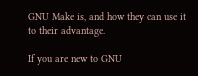GNU Make is, and how they can use it to their advantage.

If you are new to GNU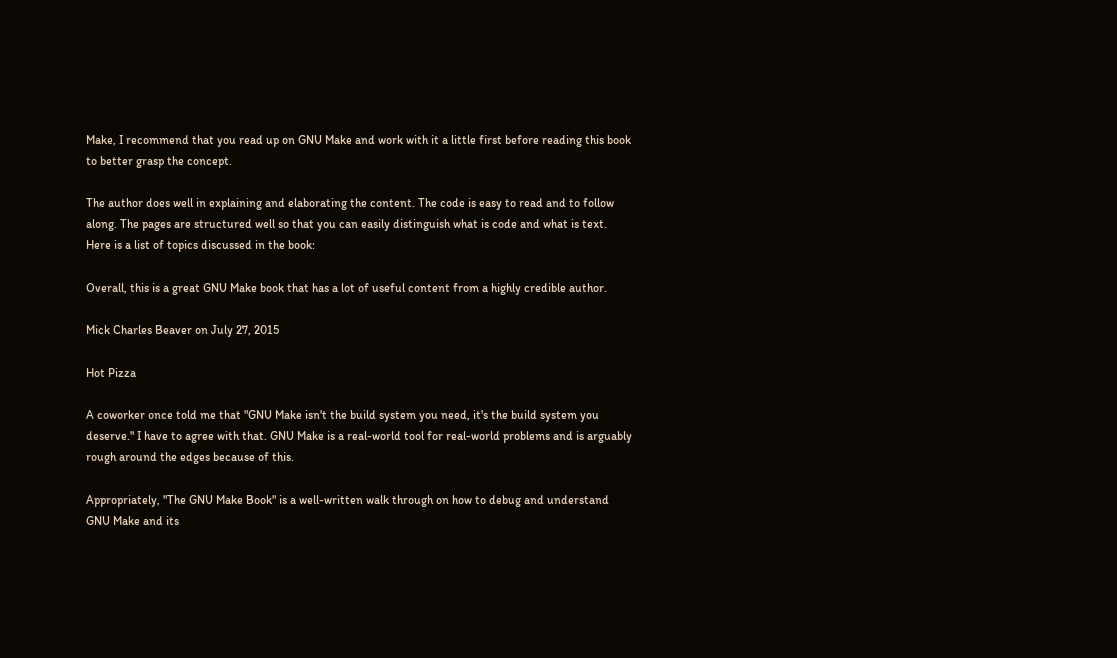Make, I recommend that you read up on GNU Make and work with it a little first before reading this book to better grasp the concept.

The author does well in explaining and elaborating the content. The code is easy to read and to follow along. The pages are structured well so that you can easily distinguish what is code and what is text. Here is a list of topics discussed in the book:

Overall, this is a great GNU Make book that has a lot of useful content from a highly credible author.

Mick Charles Beaver on July 27, 2015

Hot Pizza

A coworker once told me that "GNU Make isn't the build system you need, it's the build system you deserve." I have to agree with that. GNU Make is a real-world tool for real-world problems and is arguably rough around the edges because of this.

Appropriately, "The GNU Make Book" is a well-written walk through on how to debug and understand GNU Make and its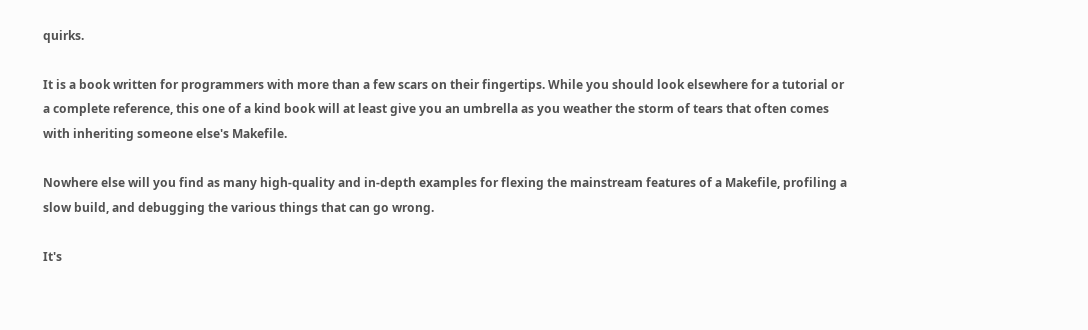quirks.

It is a book written for programmers with more than a few scars on their fingertips. While you should look elsewhere for a tutorial or a complete reference, this one of a kind book will at least give you an umbrella as you weather the storm of tears that often comes with inheriting someone else's Makefile.

Nowhere else will you find as many high-quality and in-depth examples for flexing the mainstream features of a Makefile, profiling a slow build, and debugging the various things that can go wrong.

It's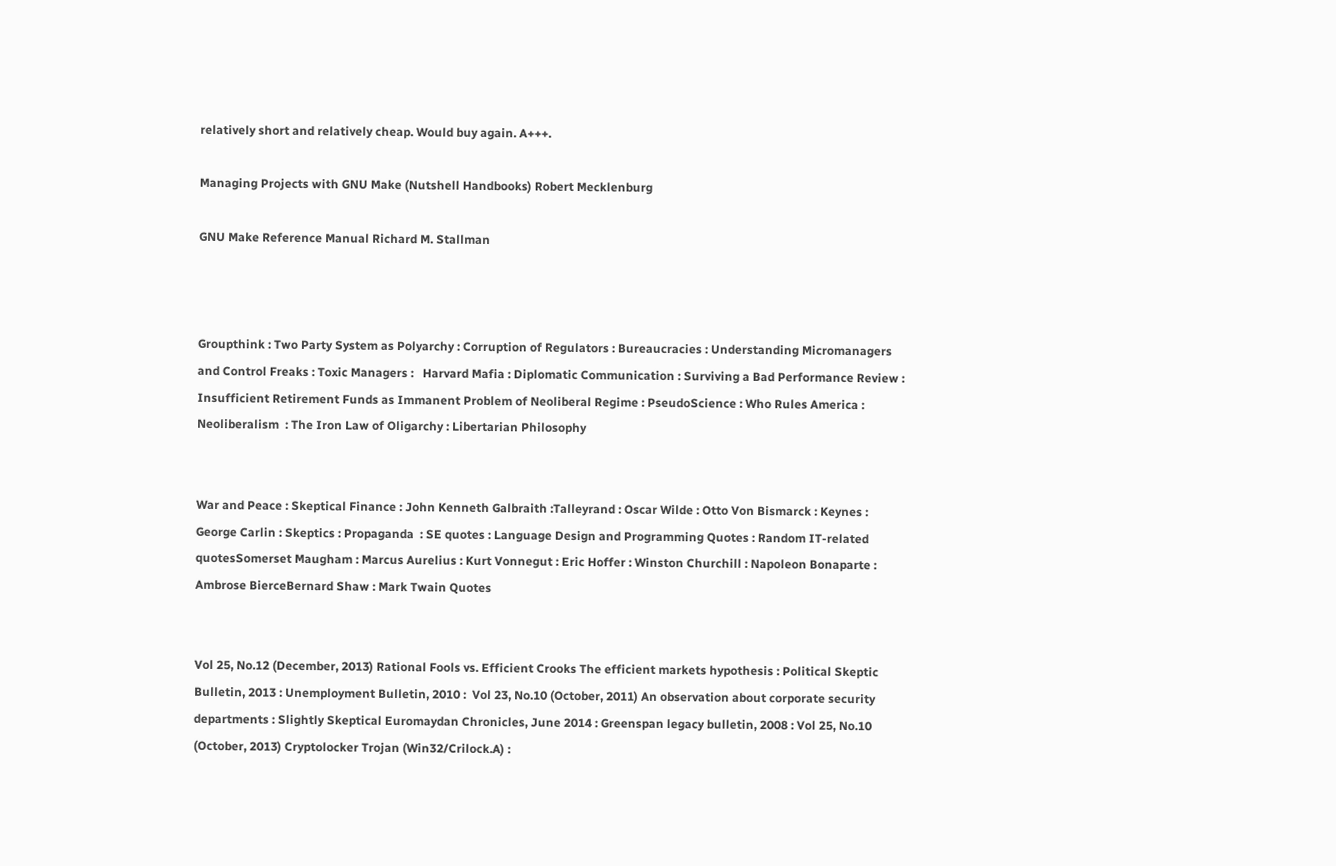relatively short and relatively cheap. Would buy again. A+++.

Managing Projects with GNU Make (Nutshell Handbooks) Robert Mecklenburg

GNU Make Reference Manual Richard M. Stallman



Groupthink : Two Party System as Polyarchy : Corruption of Regulators : Bureaucracies : Understanding Micromanagers and Control Freaks : Toxic Managers :   Harvard Mafia : Diplomatic Communication : Surviving a Bad Performance Review : Insufficient Retirement Funds as Immanent Problem of Neoliberal Regime : PseudoScience : Who Rules America : Neoliberalism  : The Iron Law of Oligarchy : Libertarian Philosophy


War and Peace : Skeptical Finance : John Kenneth Galbraith :Talleyrand : Oscar Wilde : Otto Von Bismarck : Keynes : George Carlin : Skeptics : Propaganda  : SE quotes : Language Design and Programming Quotes : Random IT-related quotesSomerset Maugham : Marcus Aurelius : Kurt Vonnegut : Eric Hoffer : Winston Churchill : Napoleon Bonaparte : Ambrose BierceBernard Shaw : Mark Twain Quotes


Vol 25, No.12 (December, 2013) Rational Fools vs. Efficient Crooks The efficient markets hypothesis : Political Skeptic Bulletin, 2013 : Unemployment Bulletin, 2010 :  Vol 23, No.10 (October, 2011) An observation about corporate security departments : Slightly Skeptical Euromaydan Chronicles, June 2014 : Greenspan legacy bulletin, 2008 : Vol 25, No.10 (October, 2013) Cryptolocker Trojan (Win32/Crilock.A) :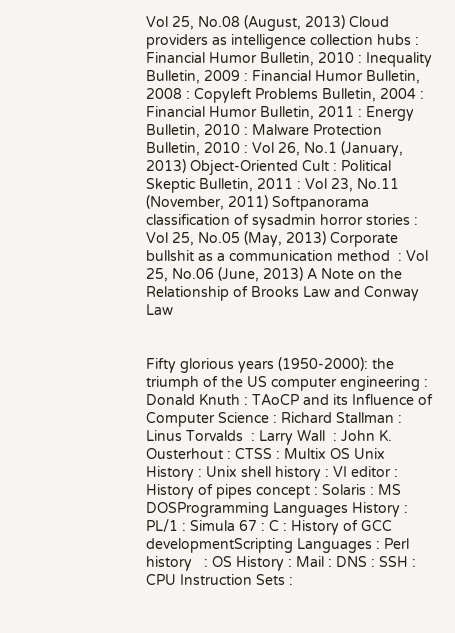Vol 25, No.08 (August, 2013) Cloud providers as intelligence collection hubs : Financial Humor Bulletin, 2010 : Inequality Bulletin, 2009 : Financial Humor Bulletin, 2008 : Copyleft Problems Bulletin, 2004 : Financial Humor Bulletin, 2011 : Energy Bulletin, 2010 : Malware Protection Bulletin, 2010 : Vol 26, No.1 (January, 2013) Object-Oriented Cult : Political Skeptic Bulletin, 2011 : Vol 23, No.11 (November, 2011) Softpanorama classification of sysadmin horror stories : Vol 25, No.05 (May, 2013) Corporate bullshit as a communication method  : Vol 25, No.06 (June, 2013) A Note on the Relationship of Brooks Law and Conway Law


Fifty glorious years (1950-2000): the triumph of the US computer engineering : Donald Knuth : TAoCP and its Influence of Computer Science : Richard Stallman : Linus Torvalds  : Larry Wall  : John K. Ousterhout : CTSS : Multix OS Unix History : Unix shell history : VI editor : History of pipes concept : Solaris : MS DOSProgramming Languages History : PL/1 : Simula 67 : C : History of GCC developmentScripting Languages : Perl history   : OS History : Mail : DNS : SSH : CPU Instruction Sets :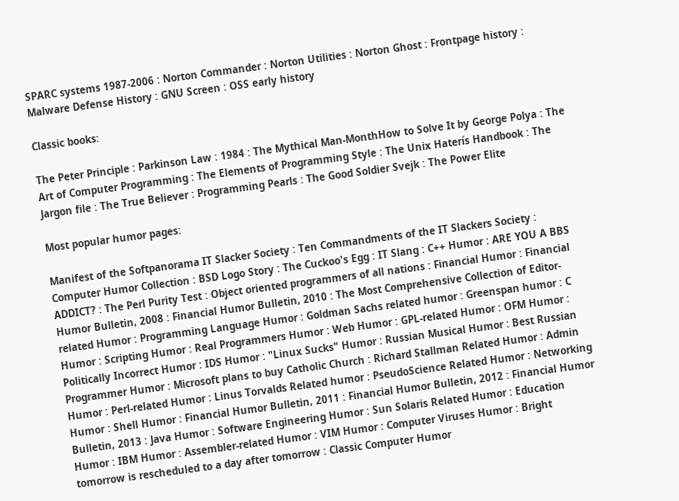SPARC systems 1987-2006 : Norton Commander : Norton Utilities : Norton Ghost : Frontpage history : Malware Defense History : GNU Screen : OSS early history

Classic books:

The Peter Principle : Parkinson Law : 1984 : The Mythical Man-MonthHow to Solve It by George Polya : The Art of Computer Programming : The Elements of Programming Style : The Unix Haterís Handbook : The Jargon file : The True Believer : Programming Pearls : The Good Soldier Svejk : The Power Elite

Most popular humor pages:

Manifest of the Softpanorama IT Slacker Society : Ten Commandments of the IT Slackers Society : Computer Humor Collection : BSD Logo Story : The Cuckoo's Egg : IT Slang : C++ Humor : ARE YOU A BBS ADDICT? : The Perl Purity Test : Object oriented programmers of all nations : Financial Humor : Financial Humor Bulletin, 2008 : Financial Humor Bulletin, 2010 : The Most Comprehensive Collection of Editor-related Humor : Programming Language Humor : Goldman Sachs related humor : Greenspan humor : C Humor : Scripting Humor : Real Programmers Humor : Web Humor : GPL-related Humor : OFM Humor : Politically Incorrect Humor : IDS Humor : "Linux Sucks" Humor : Russian Musical Humor : Best Russian Programmer Humor : Microsoft plans to buy Catholic Church : Richard Stallman Related Humor : Admin Humor : Perl-related Humor : Linus Torvalds Related humor : PseudoScience Related Humor : Networking Humor : Shell Humor : Financial Humor Bulletin, 2011 : Financial Humor Bulletin, 2012 : Financial Humor Bulletin, 2013 : Java Humor : Software Engineering Humor : Sun Solaris Related Humor : Education Humor : IBM Humor : Assembler-related Humor : VIM Humor : Computer Viruses Humor : Bright tomorrow is rescheduled to a day after tomorrow : Classic Computer Humor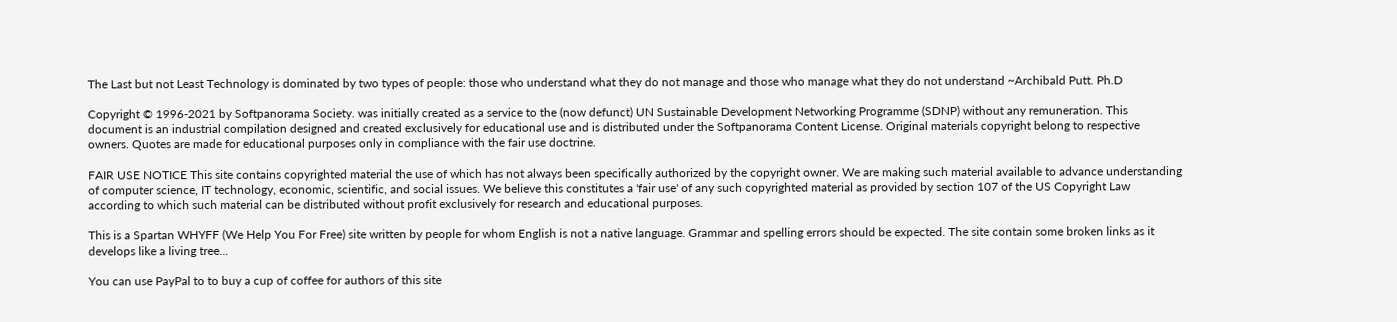The Last but not Least Technology is dominated by two types of people: those who understand what they do not manage and those who manage what they do not understand ~Archibald Putt. Ph.D

Copyright © 1996-2021 by Softpanorama Society. was initially created as a service to the (now defunct) UN Sustainable Development Networking Programme (SDNP) without any remuneration. This document is an industrial compilation designed and created exclusively for educational use and is distributed under the Softpanorama Content License. Original materials copyright belong to respective owners. Quotes are made for educational purposes only in compliance with the fair use doctrine.

FAIR USE NOTICE This site contains copyrighted material the use of which has not always been specifically authorized by the copyright owner. We are making such material available to advance understanding of computer science, IT technology, economic, scientific, and social issues. We believe this constitutes a 'fair use' of any such copyrighted material as provided by section 107 of the US Copyright Law according to which such material can be distributed without profit exclusively for research and educational purposes.

This is a Spartan WHYFF (We Help You For Free) site written by people for whom English is not a native language. Grammar and spelling errors should be expected. The site contain some broken links as it develops like a living tree...

You can use PayPal to to buy a cup of coffee for authors of this site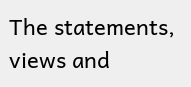The statements, views and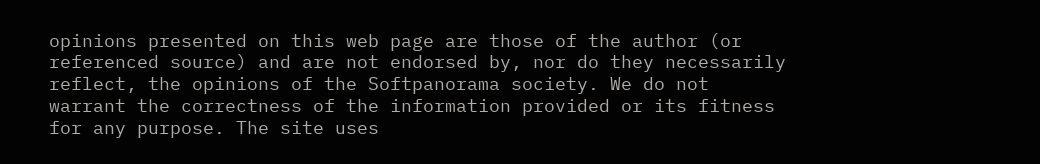opinions presented on this web page are those of the author (or referenced source) and are not endorsed by, nor do they necessarily reflect, the opinions of the Softpanorama society. We do not warrant the correctness of the information provided or its fitness for any purpose. The site uses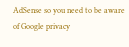AdSense so you need to be aware of Google privacy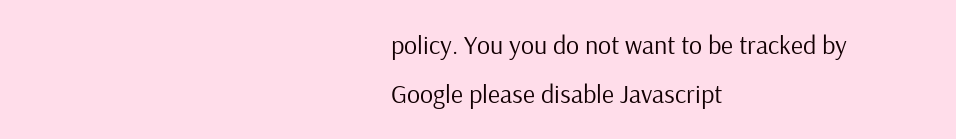policy. You you do not want to be tracked by Google please disable Javascript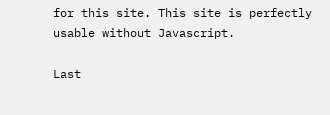for this site. This site is perfectly usable without Javascript.

Last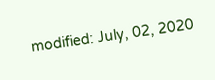modified: July, 02, 2020